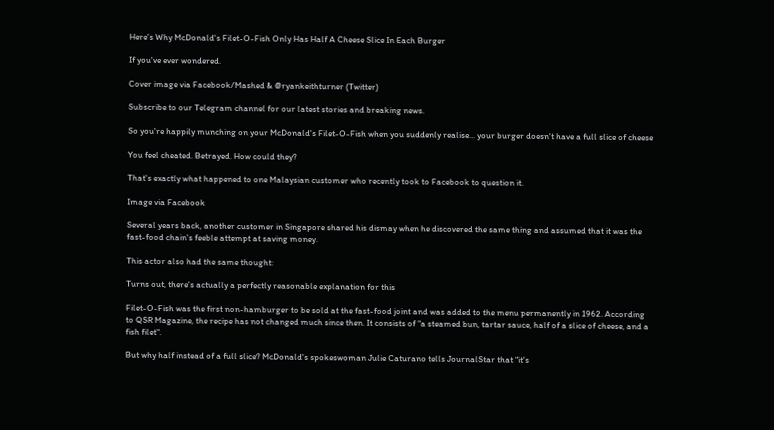Here's Why McDonald's Filet-O-Fish Only Has Half A Cheese Slice In Each Burger

If you've ever wondered.

Cover image via Facebook/Mashed & @ryankeithturner (Twitter)

Subscribe to our Telegram channel for our latest stories and breaking news.

So you're happily munching on your McDonald's Filet-O-Fish when you suddenly realise... your burger doesn't have a full slice of cheese

You feel cheated. Betrayed. How could they?

That's exactly what happened to one Malaysian customer who recently took to Facebook to question it.

Image via Facebook

Several years back, another customer in Singapore shared his dismay when he discovered the same thing and assumed that it was the fast-food chain's feeble attempt at saving money.

This actor also had the same thought:

Turns out, there's actually a perfectly reasonable explanation for this

Filet-O-Fish was the first non-hamburger to be sold at the fast-food joint and was added to the menu permanently in 1962. According to QSR Magazine, the recipe has not changed much since then. It consists of "a steamed bun, tartar sauce, half of a slice of cheese, and a fish filet".

But why half instead of a full slice? McDonald's spokeswoman Julie Caturano tells JournalStar that "it's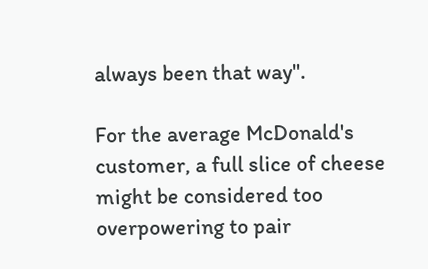always been that way".

For the average McDonald's customer, a full slice of cheese might be considered too overpowering to pair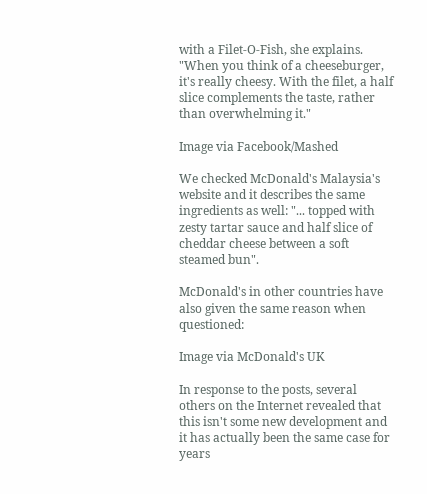with a Filet-O-Fish, she explains. "When you think of a cheeseburger, it's really cheesy. With the filet, a half slice complements the taste, rather than overwhelming it."

Image via Facebook/Mashed

We checked McDonald's Malaysia's website and it describes the same ingredients as well: "... topped with zesty tartar sauce and half slice of cheddar cheese between a soft steamed bun".

McDonald's in other countries have also given the same reason when questioned:

Image via McDonald's UK

In response to the posts, several others on the Internet revealed that this isn't some new development and it has actually been the same case for years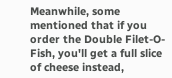Meanwhile, some mentioned that if you order the Double Filet-O-Fish, you'll get a full slice of cheese instead,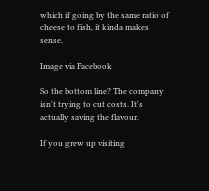which if going by the same ratio of cheese to fish, it kinda makes sense.

Image via Facebook

So the bottom line? The company isn't trying to cut costs. It's actually saving the flavour.

If you grew up visiting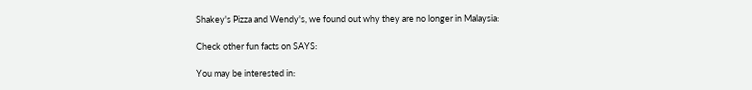Shakey's Pizza and Wendy's, we found out why they are no longer in Malaysia:

Check other fun facts on SAYS:

You may be interested in: